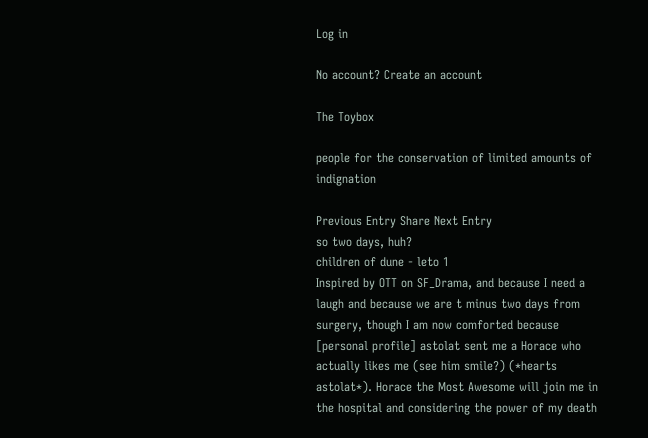Log in

No account? Create an account

The Toybox

people for the conservation of limited amounts of indignation

Previous Entry Share Next Entry
so two days, huh?
children of dune - leto 1
Inspired by OTT on SF_Drama, and because I need a laugh and because we are t minus two days from surgery, though I am now comforted because [personal profile] astolat sent me a Horace who actually likes me (see him smile?) (*hearts astolat*). Horace the Most Awesome will join me in the hospital and considering the power of my death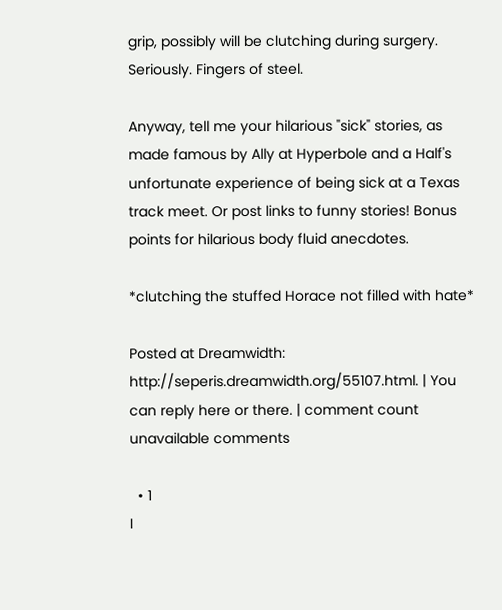grip, possibly will be clutching during surgery. Seriously. Fingers of steel.

Anyway, tell me your hilarious "sick" stories, as made famous by Ally at Hyperbole and a Half's unfortunate experience of being sick at a Texas track meet. Or post links to funny stories! Bonus points for hilarious body fluid anecdotes.

*clutching the stuffed Horace not filled with hate*

Posted at Dreamwidth: http://seperis.dreamwidth.org/55107.html. | You can reply here or there. | comment count unavailable comments

  • 1
I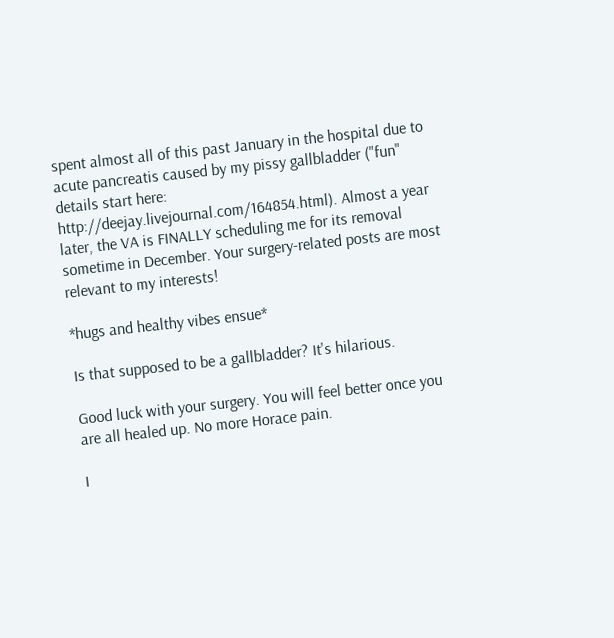spent almost all of this past January in the hospital due to acute pancreatis caused by my pissy gallbladder ("fun" details start here: http://deejay.livejournal.com/164854.html). Almost a year later, the VA is FINALLY scheduling me for its removal sometime in December. Your surgery-related posts are most relevant to my interests!

*hugs and healthy vibes ensue*

Is that supposed to be a gallbladder? It's hilarious.

Good luck with your surgery. You will feel better once you are all healed up. No more Horace pain.

I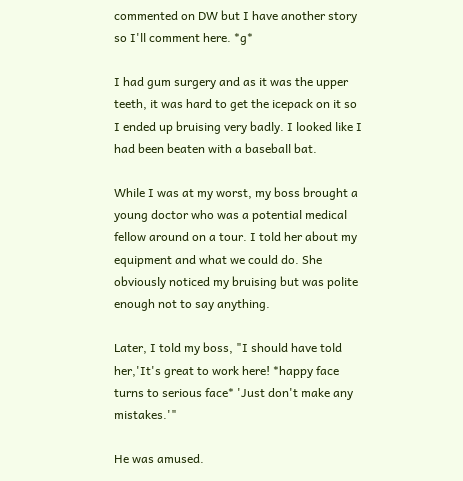commented on DW but I have another story so I'll comment here. *g*

I had gum surgery and as it was the upper teeth, it was hard to get the icepack on it so I ended up bruising very badly. I looked like I had been beaten with a baseball bat.

While I was at my worst, my boss brought a young doctor who was a potential medical fellow around on a tour. I told her about my equipment and what we could do. She obviously noticed my bruising but was polite enough not to say anything.

Later, I told my boss, "I should have told her,'It's great to work here! *happy face turns to serious face* 'Just don't make any mistakes.'"

He was amused.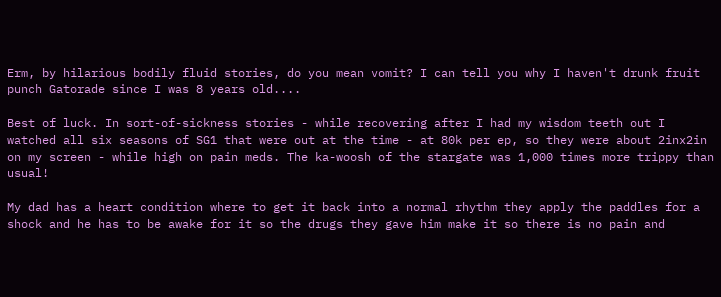Erm, by hilarious bodily fluid stories, do you mean vomit? I can tell you why I haven't drunk fruit punch Gatorade since I was 8 years old....

Best of luck. In sort-of-sickness stories - while recovering after I had my wisdom teeth out I watched all six seasons of SG1 that were out at the time - at 80k per ep, so they were about 2inx2in on my screen - while high on pain meds. The ka-woosh of the stargate was 1,000 times more trippy than usual!

My dad has a heart condition where to get it back into a normal rhythm they apply the paddles for a shock and he has to be awake for it so the drugs they gave him make it so there is no pain and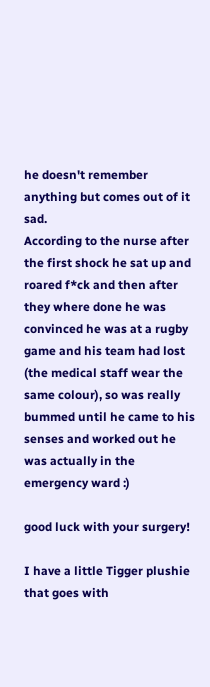he doesn't remember anything but comes out of it sad.
According to the nurse after the first shock he sat up and roared f*ck and then after they where done he was convinced he was at a rugby game and his team had lost (the medical staff wear the same colour), so was really bummed until he came to his senses and worked out he was actually in the emergency ward :)

good luck with your surgery!

I have a little Tigger plushie that goes with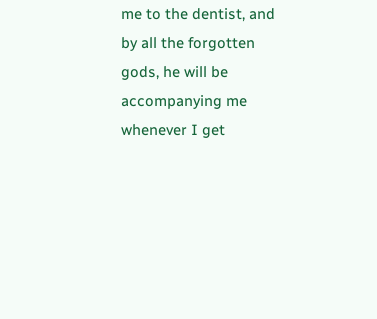me to the dentist, and by all the forgotten gods, he will be accompanying me whenever I get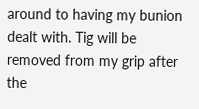around to having my bunion dealt with. Tig will be removed from my grip after the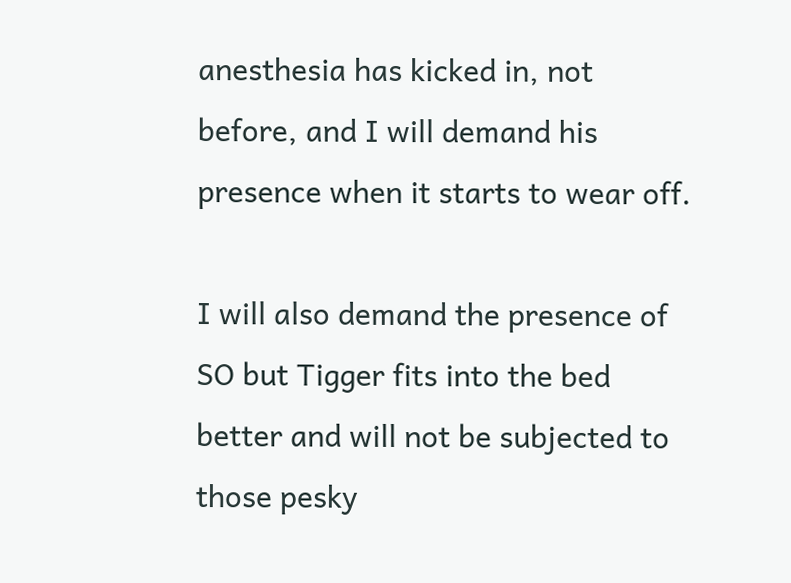anesthesia has kicked in, not before, and I will demand his presence when it starts to wear off.

I will also demand the presence of SO but Tigger fits into the bed better and will not be subjected to those pesky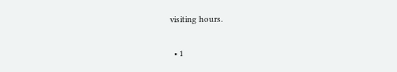visiting hours.

  • 1